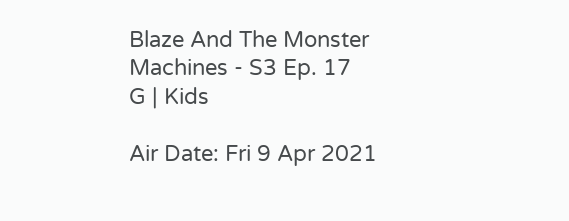Blaze And The Monster Machines - S3 Ep. 17
G | Kids

Air Date: Fri 9 Apr 2021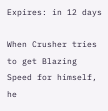Expires: in 12 days

When Crusher tries to get Blazing Speed for himself, he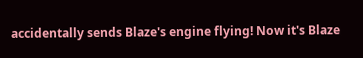accidentally sends Blaze's engine flying! Now it's Blaze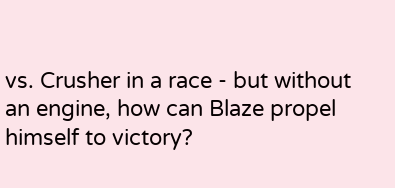vs. Crusher in a race - but without an engine, how can Blaze propel himself to victory?